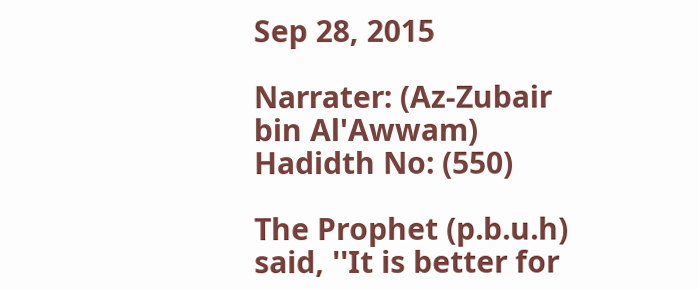Sep 28, 2015

Narrater: (Az-Zubair bin Al'Awwam) Hadidth No: (550)

The Prophet (p.b.u.h) said, ''It is better for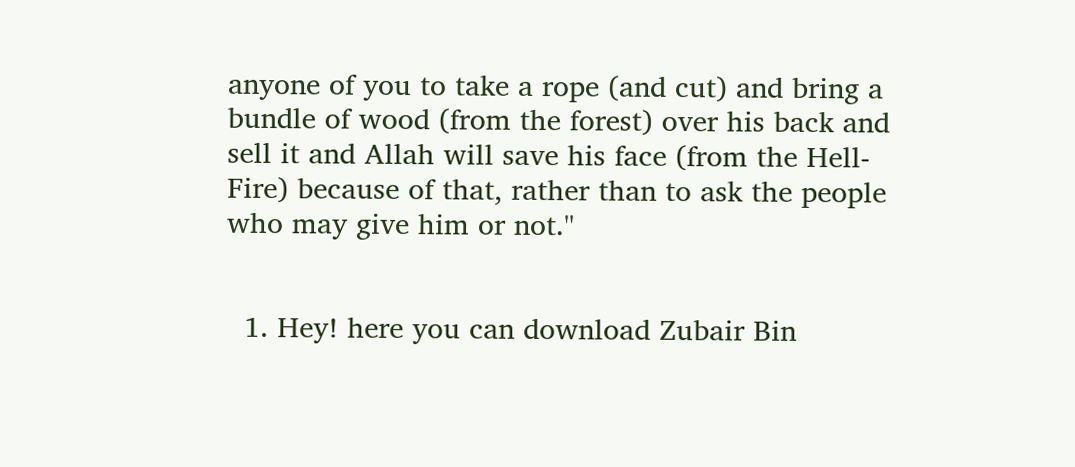anyone of you to take a rope (and cut) and bring a bundle of wood (from the forest) over his back and sell it and Allah will save his face (from the Hell-Fire) because of that, rather than to ask the people who may give him or not.''


  1. Hey! here you can download Zubair Bin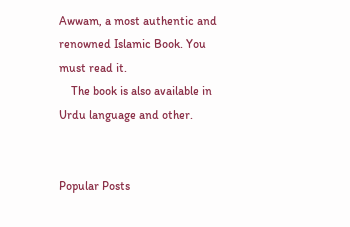Awwam, a most authentic and renowned Islamic Book. You must read it.
    The book is also available in Urdu language and other.


Popular Posts